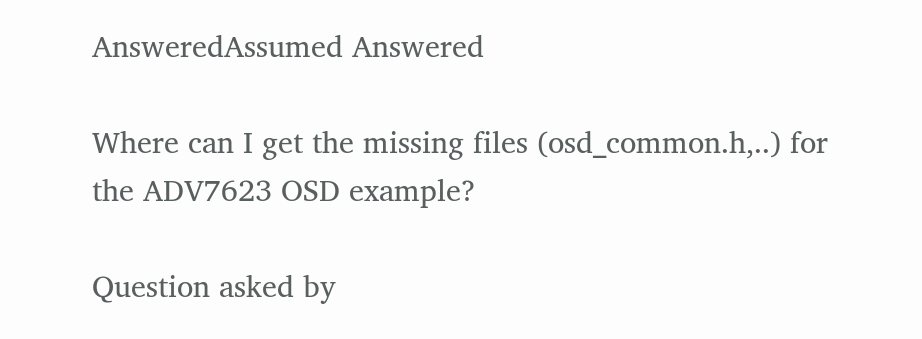AnsweredAssumed Answered

Where can I get the missing files (osd_common.h,..) for the ADV7623 OSD example?

Question asked by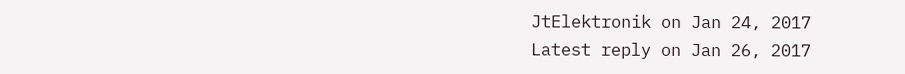JtElektronik on Jan 24, 2017
Latest reply on Jan 26, 2017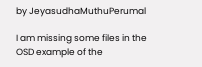by JeyasudhaMuthuPerumal

I am missing some files in the OSD example of the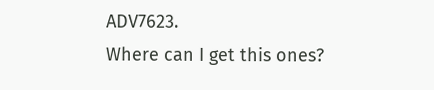ADV7623.
Where can I get this ones?